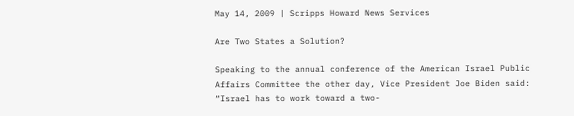May 14, 2009 | Scripps Howard News Services

Are Two States a Solution?

Speaking to the annual conference of the American Israel Public Affairs Committee the other day, Vice President Joe Biden said: “Israel has to work toward a two-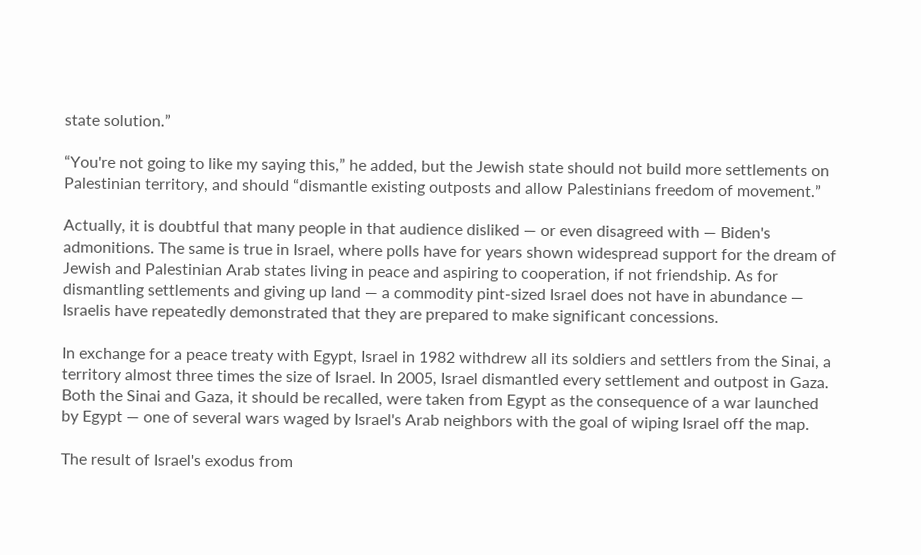state solution.”

“You're not going to like my saying this,” he added, but the Jewish state should not build more settlements on Palestinian territory, and should “dismantle existing outposts and allow Palestinians freedom of movement.”

Actually, it is doubtful that many people in that audience disliked — or even disagreed with — Biden's admonitions. The same is true in Israel, where polls have for years shown widespread support for the dream of Jewish and Palestinian Arab states living in peace and aspiring to cooperation, if not friendship. As for dismantling settlements and giving up land — a commodity pint-sized Israel does not have in abundance — Israelis have repeatedly demonstrated that they are prepared to make significant concessions.

In exchange for a peace treaty with Egypt, Israel in 1982 withdrew all its soldiers and settlers from the Sinai, a territory almost three times the size of Israel. In 2005, Israel dismantled every settlement and outpost in Gaza. Both the Sinai and Gaza, it should be recalled, were taken from Egypt as the consequence of a war launched by Egypt — one of several wars waged by Israel's Arab neighbors with the goal of wiping Israel off the map.

The result of Israel's exodus from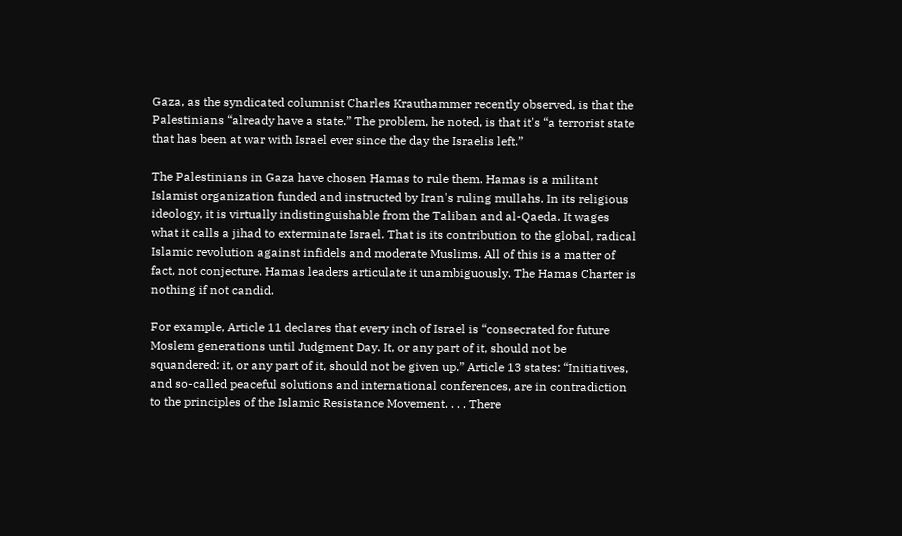Gaza, as the syndicated columnist Charles Krauthammer recently observed, is that the Palestinians “already have a state.” The problem, he noted, is that it's “a terrorist state that has been at war with Israel ever since the day the Israelis left.”

The Palestinians in Gaza have chosen Hamas to rule them. Hamas is a militant Islamist organization funded and instructed by Iran's ruling mullahs. In its religious ideology, it is virtually indistinguishable from the Taliban and al-Qaeda. It wages what it calls a jihad to exterminate Israel. That is its contribution to the global, radical Islamic revolution against infidels and moderate Muslims. All of this is a matter of fact, not conjecture. Hamas leaders articulate it unambiguously. The Hamas Charter is nothing if not candid.

For example, Article 11 declares that every inch of Israel is “consecrated for future Moslem generations until Judgment Day. It, or any part of it, should not be squandered: it, or any part of it, should not be given up.” Article 13 states: “Initiatives, and so-called peaceful solutions and international conferences, are in contradiction to the principles of the Islamic Resistance Movement. . . . There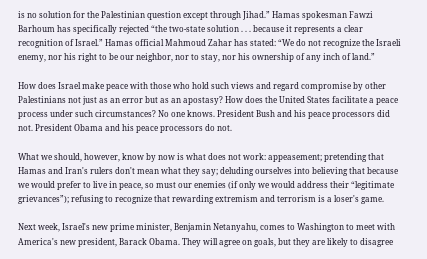is no solution for the Palestinian question except through Jihad.” Hamas spokesman Fawzi Barhoum has specifically rejected “the two-state solution . . . because it represents a clear recognition of Israel.” Hamas official Mahmoud Zahar has stated: “We do not recognize the Israeli enemy, nor his right to be our neighbor, nor to stay, nor his ownership of any inch of land.”

How does Israel make peace with those who hold such views and regard compromise by other Palestinians not just as an error but as an apostasy? How does the United States facilitate a peace process under such circumstances? No one knows. President Bush and his peace processors did not. President Obama and his peace processors do not.

What we should, however, know by now is what does not work: appeasement; pretending that Hamas and Iran's rulers don't mean what they say; deluding ourselves into believing that because we would prefer to live in peace, so must our enemies (if only we would address their “legitimate grievances”); refusing to recognize that rewarding extremism and terrorism is a loser's game.

Next week, Israel's new prime minister, Benjamin Netanyahu, comes to Washington to meet with America's new president, Barack Obama. They will agree on goals, but they are likely to disagree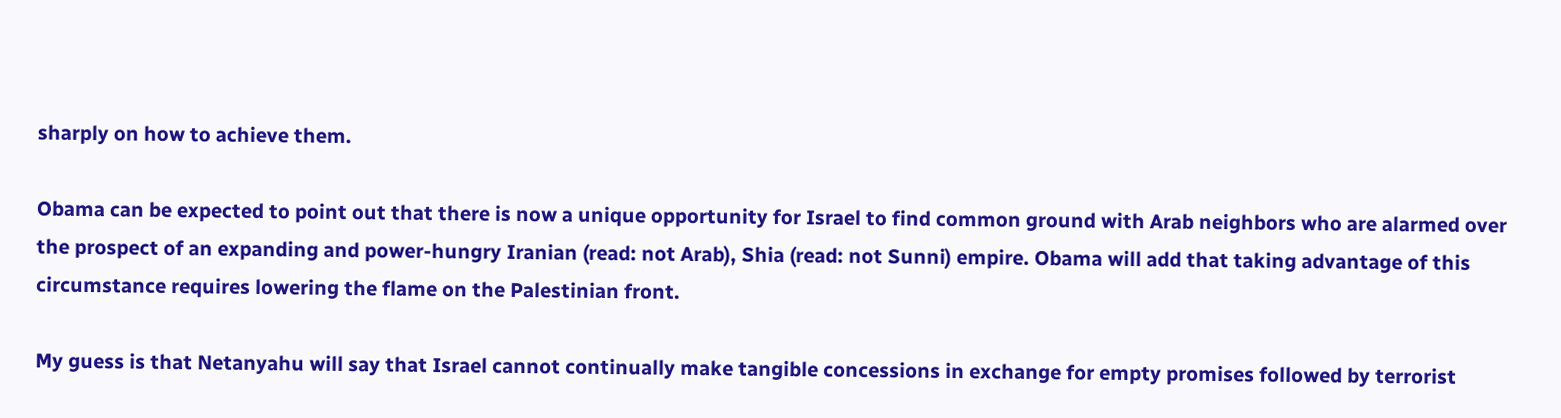sharply on how to achieve them.

Obama can be expected to point out that there is now a unique opportunity for Israel to find common ground with Arab neighbors who are alarmed over the prospect of an expanding and power-hungry Iranian (read: not Arab), Shia (read: not Sunni) empire. Obama will add that taking advantage of this circumstance requires lowering the flame on the Palestinian front.

My guess is that Netanyahu will say that Israel cannot continually make tangible concessions in exchange for empty promises followed by terrorist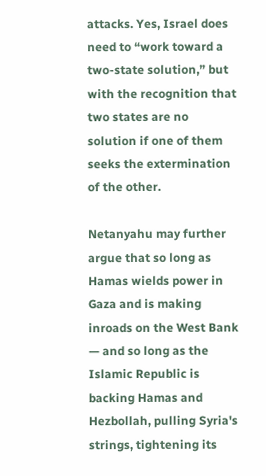attacks. Yes, Israel does need to “work toward a two-state solution,” but with the recognition that two states are no solution if one of them seeks the extermination of the other.

Netanyahu may further argue that so long as Hamas wields power in Gaza and is making inroads on the West Bank — and so long as the Islamic Republic is backing Hamas and Hezbollah, pulling Syria's strings, tightening its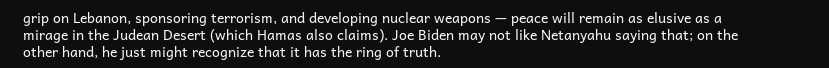grip on Lebanon, sponsoring terrorism, and developing nuclear weapons — peace will remain as elusive as a mirage in the Judean Desert (which Hamas also claims). Joe Biden may not like Netanyahu saying that; on the other hand, he just might recognize that it has the ring of truth.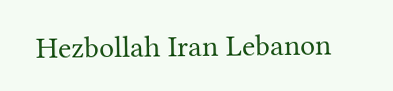Hezbollah Iran Lebanon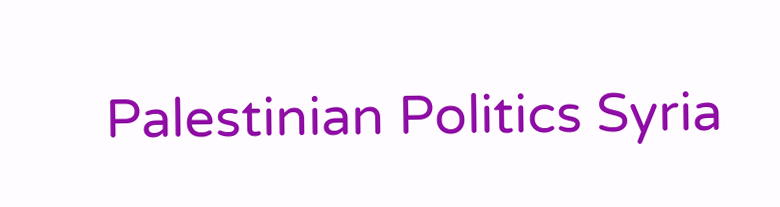Palestinian Politics Syria